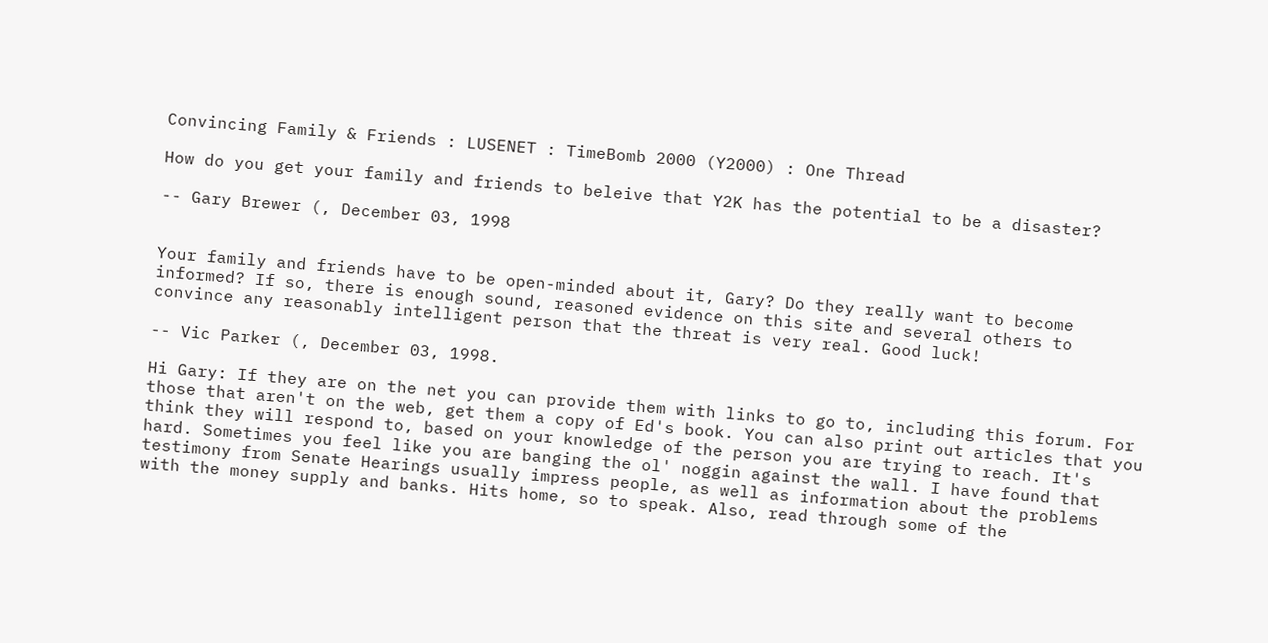Convincing Family & Friends : LUSENET : TimeBomb 2000 (Y2000) : One Thread

How do you get your family and friends to beleive that Y2K has the potential to be a disaster?

-- Gary Brewer (, December 03, 1998


Your family and friends have to be open-minded about it, Gary? Do they really want to become informed? If so, there is enough sound, reasoned evidence on this site and several others to convince any reasonably intelligent person that the threat is very real. Good luck!

-- Vic Parker (, December 03, 1998.

Hi Gary: If they are on the net you can provide them with links to go to, including this forum. For those that aren't on the web, get them a copy of Ed's book. You can also print out articles that you think they will respond to, based on your knowledge of the person you are trying to reach. It's hard. Sometimes you feel like you are banging the ol' noggin against the wall. I have found that testimony from Senate Hearings usually impress people, as well as information about the problems with the money supply and banks. Hits home, so to speak. Also, read through some of the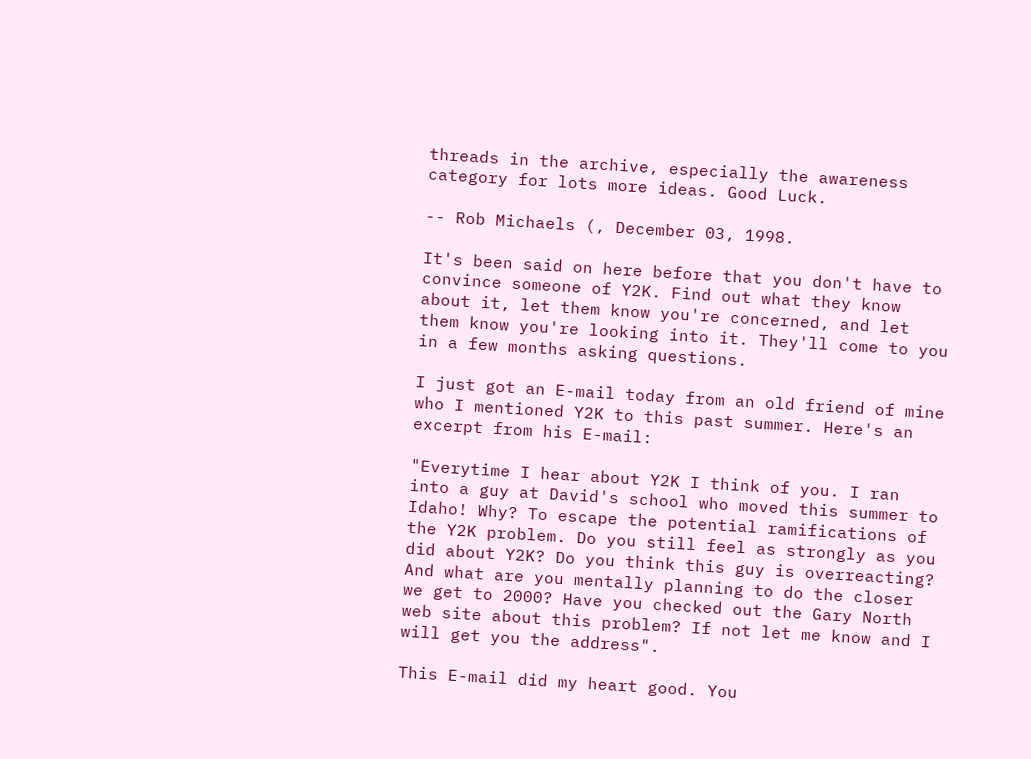threads in the archive, especially the awareness category for lots more ideas. Good Luck.

-- Rob Michaels (, December 03, 1998.

It's been said on here before that you don't have to convince someone of Y2K. Find out what they know about it, let them know you're concerned, and let them know you're looking into it. They'll come to you in a few months asking questions.

I just got an E-mail today from an old friend of mine who I mentioned Y2K to this past summer. Here's an excerpt from his E-mail:

"Everytime I hear about Y2K I think of you. I ran into a guy at David's school who moved this summer to Idaho! Why? To escape the potential ramifications of the Y2K problem. Do you still feel as strongly as you did about Y2K? Do you think this guy is overreacting? And what are you mentally planning to do the closer we get to 2000? Have you checked out the Gary North web site about this problem? If not let me know and I will get you the address".

This E-mail did my heart good. You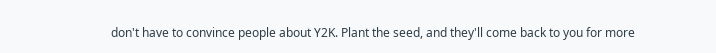don't have to convince people about Y2K. Plant the seed, and they'll come back to you for more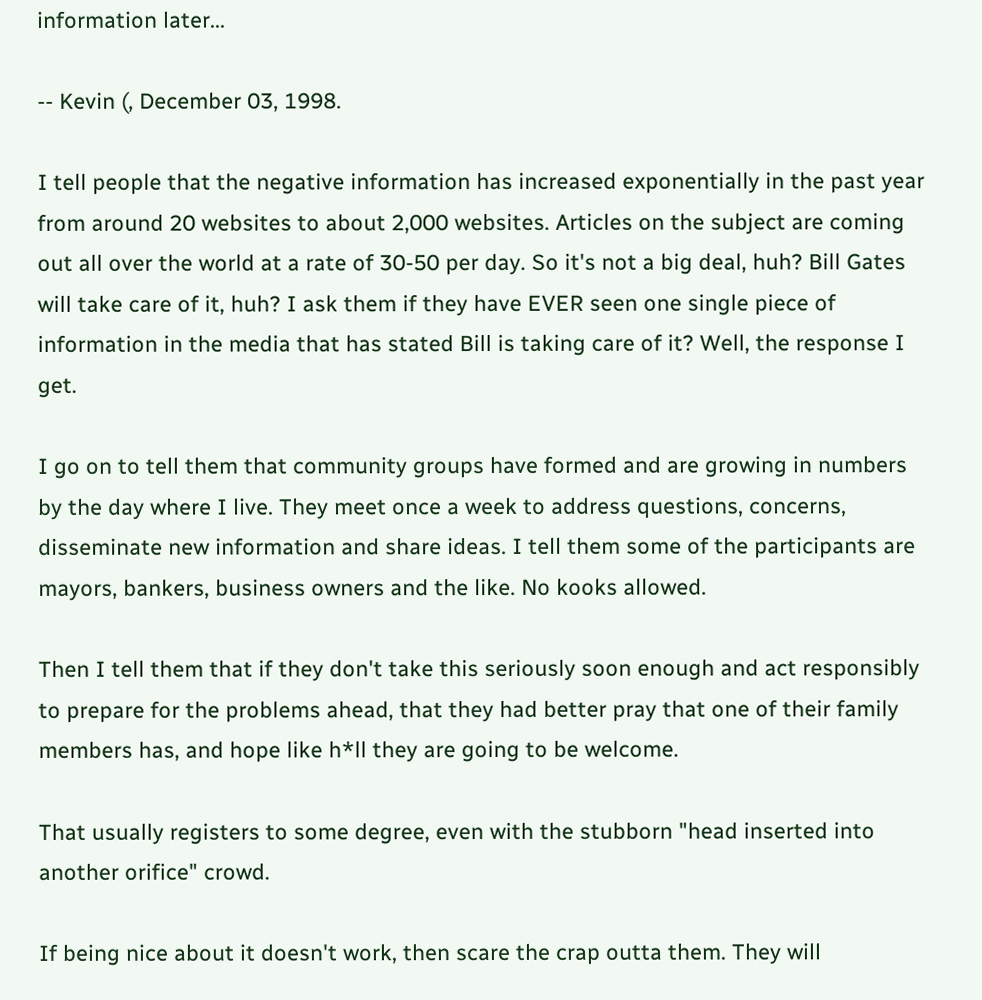information later...

-- Kevin (, December 03, 1998.

I tell people that the negative information has increased exponentially in the past year from around 20 websites to about 2,000 websites. Articles on the subject are coming out all over the world at a rate of 30-50 per day. So it's not a big deal, huh? Bill Gates will take care of it, huh? I ask them if they have EVER seen one single piece of information in the media that has stated Bill is taking care of it? Well, the response I get.

I go on to tell them that community groups have formed and are growing in numbers by the day where I live. They meet once a week to address questions, concerns, disseminate new information and share ideas. I tell them some of the participants are mayors, bankers, business owners and the like. No kooks allowed.

Then I tell them that if they don't take this seriously soon enough and act responsibly to prepare for the problems ahead, that they had better pray that one of their family members has, and hope like h*ll they are going to be welcome.

That usually registers to some degree, even with the stubborn "head inserted into another orifice" crowd.

If being nice about it doesn't work, then scare the crap outta them. They will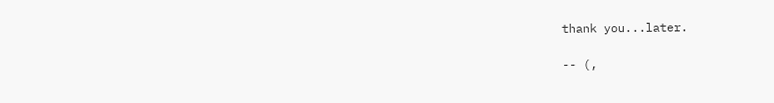thank you...later.

-- (,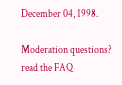December 04, 1998.

Moderation questions? read the FAQ